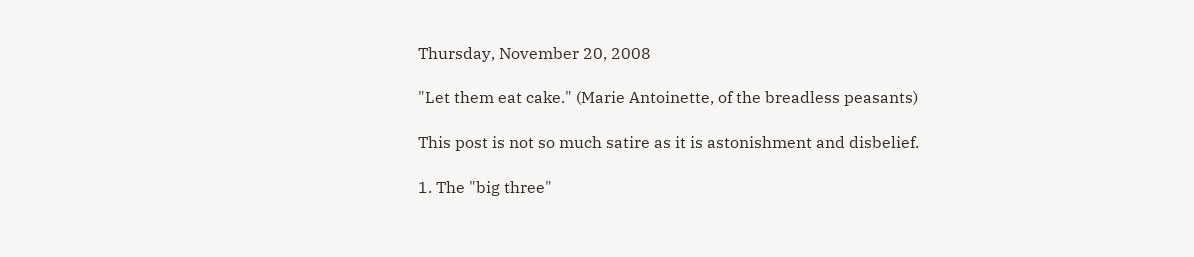Thursday, November 20, 2008

"Let them eat cake." (Marie Antoinette, of the breadless peasants)

This post is not so much satire as it is astonishment and disbelief.

1. The "big three"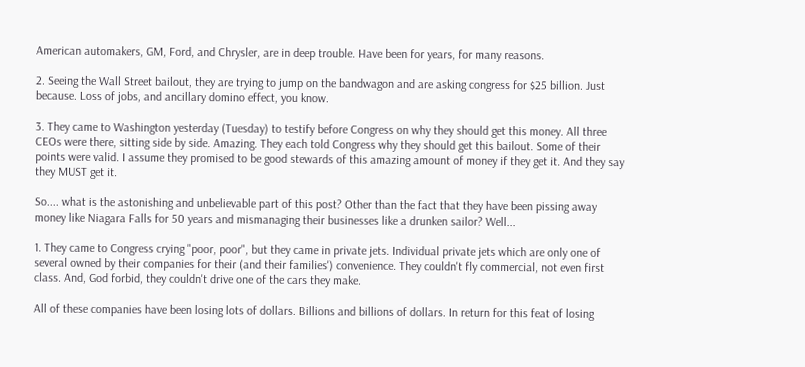American automakers, GM, Ford, and Chrysler, are in deep trouble. Have been for years, for many reasons.

2. Seeing the Wall Street bailout, they are trying to jump on the bandwagon and are asking congress for $25 billion. Just because. Loss of jobs, and ancillary domino effect, you know.

3. They came to Washington yesterday (Tuesday) to testify before Congress on why they should get this money. All three CEOs were there, sitting side by side. Amazing. They each told Congress why they should get this bailout. Some of their points were valid. I assume they promised to be good stewards of this amazing amount of money if they get it. And they say they MUST get it.

So.... what is the astonishing and unbelievable part of this post? Other than the fact that they have been pissing away money like Niagara Falls for 50 years and mismanaging their businesses like a drunken sailor? Well...

1. They came to Congress crying "poor, poor", but they came in private jets. Individual private jets which are only one of several owned by their companies for their (and their families') convenience. They couldn't fly commercial, not even first class. And, God forbid, they couldn't drive one of the cars they make.

All of these companies have been losing lots of dollars. Billions and billions of dollars. In return for this feat of losing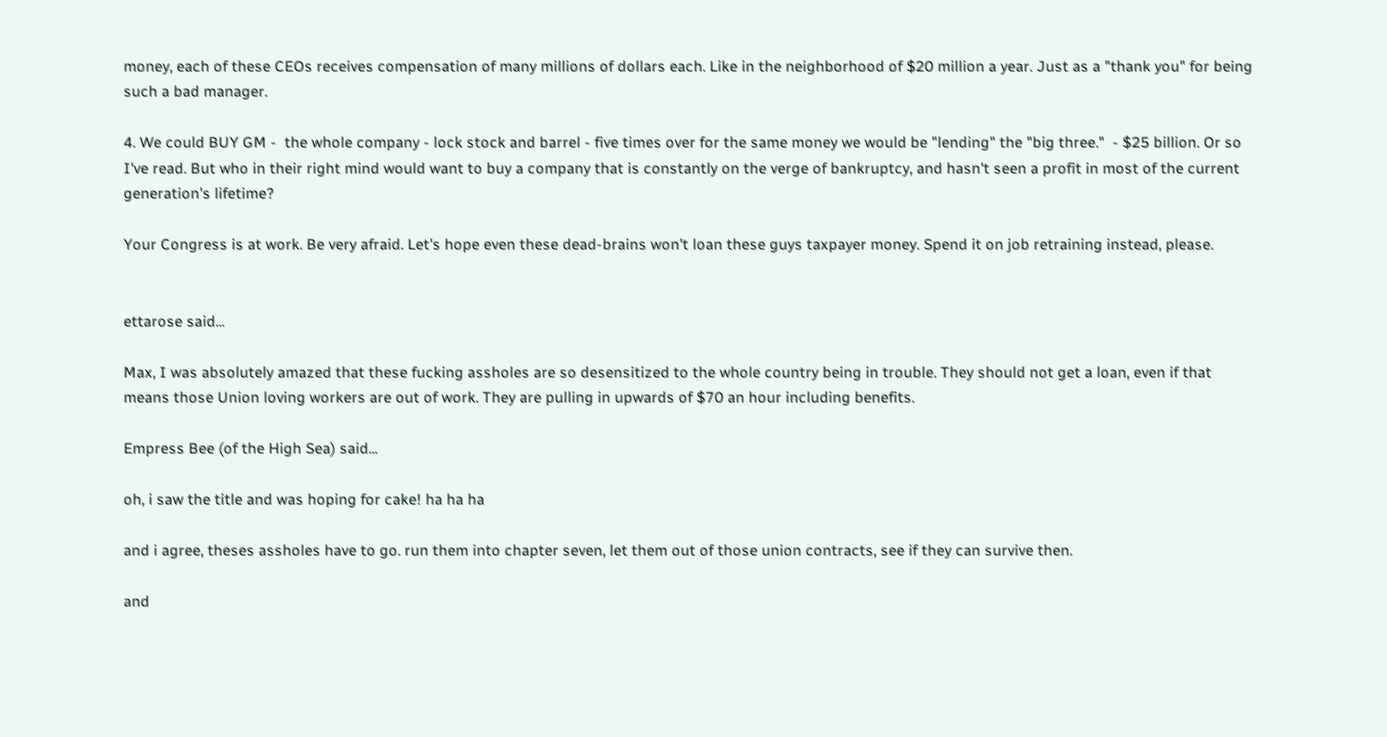money, each of these CEOs receives compensation of many millions of dollars each. Like in the neighborhood of $20 million a year. Just as a "thank you" for being such a bad manager.

4. We could BUY GM -  the whole company - lock stock and barrel - five times over for the same money we would be "lending" the "big three."  - $25 billion. Or so I've read. But who in their right mind would want to buy a company that is constantly on the verge of bankruptcy, and hasn't seen a profit in most of the current generation's lifetime?

Your Congress is at work. Be very afraid. Let's hope even these dead-brains won't loan these guys taxpayer money. Spend it on job retraining instead, please.


ettarose said...

Max, I was absolutely amazed that these fucking assholes are so desensitized to the whole country being in trouble. They should not get a loan, even if that means those Union loving workers are out of work. They are pulling in upwards of $70 an hour including benefits.

Empress Bee (of the High Sea) said...

oh, i saw the title and was hoping for cake! ha ha ha

and i agree, theses assholes have to go. run them into chapter seven, let them out of those union contracts, see if they can survive then.

and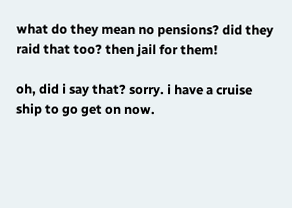what do they mean no pensions? did they raid that too? then jail for them!

oh, did i say that? sorry. i have a cruise ship to go get on now.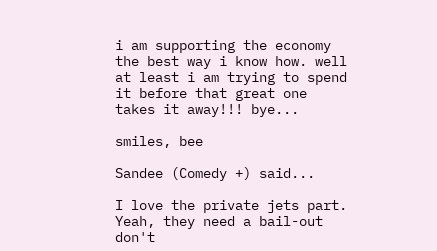i am supporting the economy the best way i know how. well at least i am trying to spend it before that great one takes it away!!! bye...

smiles, bee

Sandee (Comedy +) said...

I love the private jets part. Yeah, they need a bail-out don't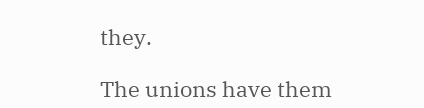they.

The unions have them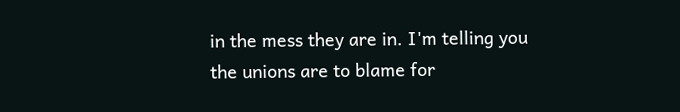in the mess they are in. I'm telling you the unions are to blame for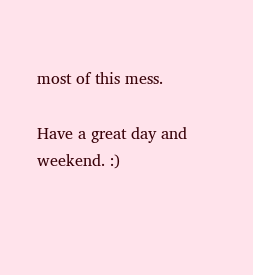most of this mess.

Have a great day and weekend. :)